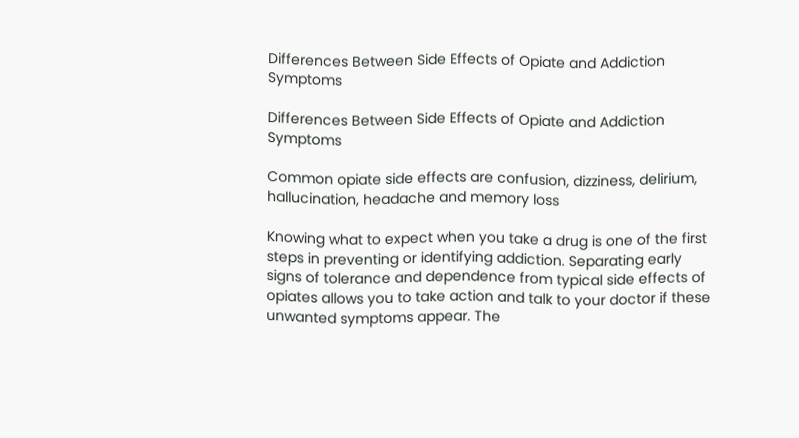Differences Between Side Effects of Opiate and Addiction Symptoms

Differences Between Side Effects of Opiate and Addiction Symptoms

Common opiate side effects are confusion, dizziness, delirium, hallucination, headache and memory loss

Knowing what to expect when you take a drug is one of the first steps in preventing or identifying addiction. Separating early signs of tolerance and dependence from typical side effects of opiates allows you to take action and talk to your doctor if these unwanted symptoms appear. The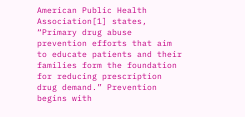American Public Health Association[1] states, “Primary drug abuse prevention efforts that aim to educate patients and their families form the foundation for reducing prescription drug demand.” Prevention begins with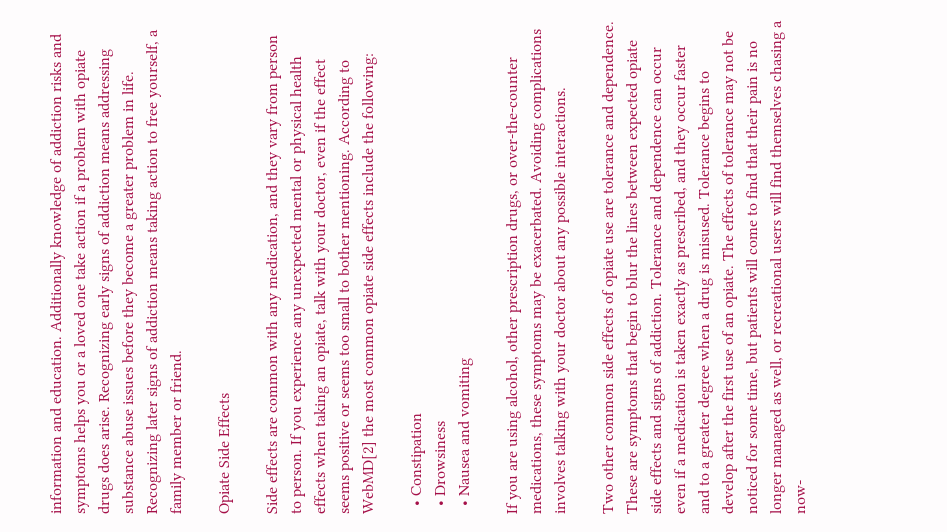information and education. Additionally knowledge of addiction risks and symptoms helps you or a loved one take action if a problem with opiate drugs does arise. Recognizing early signs of addiction means addressing substance abuse issues before they become a greater problem in life. Recognizing later signs of addiction means taking action to free yourself, a family member or friend.

Opiate Side Effects

Side effects are common with any medication, and they vary from person to person. If you experience any unexpected mental or physical health effects when taking an opiate, talk with your doctor, even if the effect seems positive or seems too small to bother mentioning. According to WebMD[2] the most common opiate side effects include the following:

  • Constipation
  • Drowsiness
  • Nausea and vomiting

If you are using alcohol, other prescription drugs, or over-the-counter medications, these symptoms may be exacerbated. Avoiding complications involves talking with your doctor about any possible interactions.

Two other common side effects of opiate use are tolerance and dependence. These are symptoms that begin to blur the lines between expected opiate side effects and signs of addiction. Tolerance and dependence can occur even if a medication is taken exactly as prescribed, and they occur faster and to a greater degree when a drug is misused. Tolerance begins to develop after the first use of an opiate. The effects of tolerance may not be noticed for some time, but patients will come to find that their pain is no longer managed as well, or recreational users will find themselves chasing a now-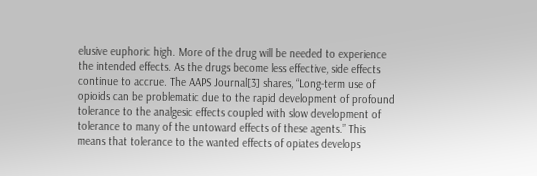elusive euphoric high. More of the drug will be needed to experience the intended effects. As the drugs become less effective, side effects continue to accrue. The AAPS Journal[3] shares, “Long-term use of opioids can be problematic due to the rapid development of profound tolerance to the analgesic effects coupled with slow development of tolerance to many of the untoward effects of these agents.” This means that tolerance to the wanted effects of opiates develops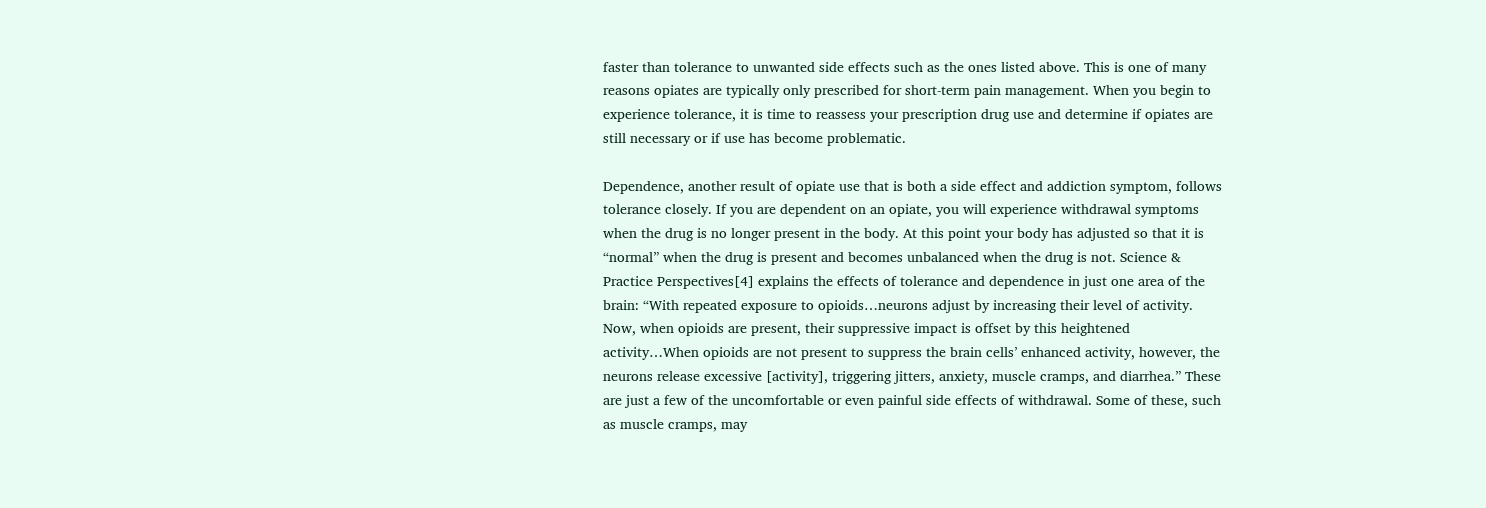faster than tolerance to unwanted side effects such as the ones listed above. This is one of many reasons opiates are typically only prescribed for short-term pain management. When you begin to experience tolerance, it is time to reassess your prescription drug use and determine if opiates are still necessary or if use has become problematic.

Dependence, another result of opiate use that is both a side effect and addiction symptom, follows tolerance closely. If you are dependent on an opiate, you will experience withdrawal symptoms when the drug is no longer present in the body. At this point your body has adjusted so that it is “normal” when the drug is present and becomes unbalanced when the drug is not. Science & Practice Perspectives[4] explains the effects of tolerance and dependence in just one area of the brain: “With repeated exposure to opioids…neurons adjust by increasing their level of activity. Now, when opioids are present, their suppressive impact is offset by this heightened activity…When opioids are not present to suppress the brain cells’ enhanced activity, however, the neurons release excessive [activity], triggering jitters, anxiety, muscle cramps, and diarrhea.” These are just a few of the uncomfortable or even painful side effects of withdrawal. Some of these, such as muscle cramps, may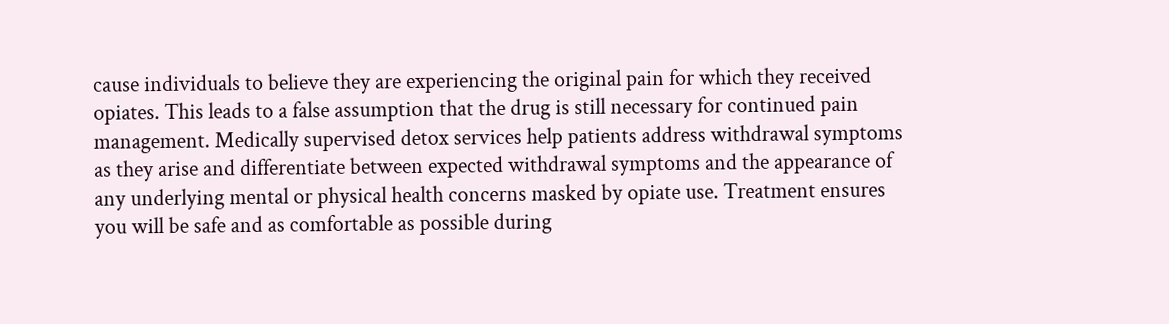cause individuals to believe they are experiencing the original pain for which they received opiates. This leads to a false assumption that the drug is still necessary for continued pain management. Medically supervised detox services help patients address withdrawal symptoms as they arise and differentiate between expected withdrawal symptoms and the appearance of any underlying mental or physical health concerns masked by opiate use. Treatment ensures you will be safe and as comfortable as possible during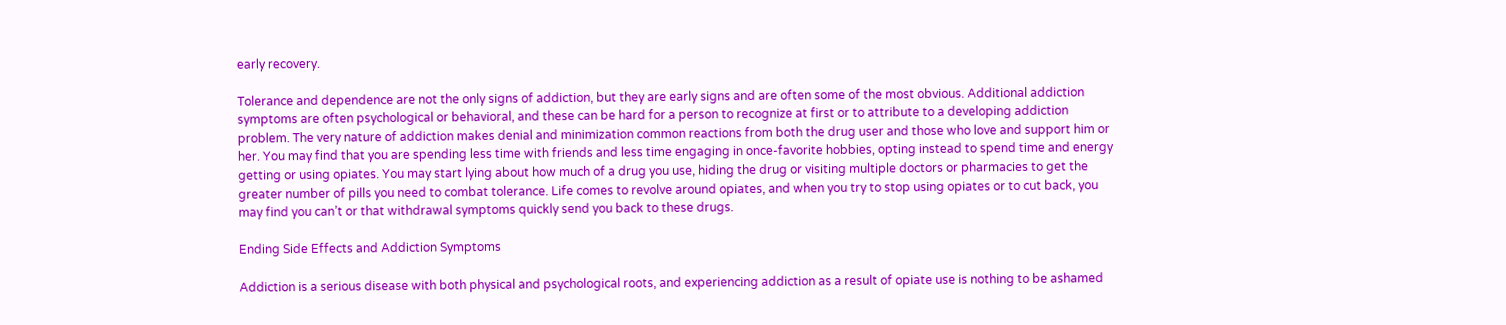early recovery.

Tolerance and dependence are not the only signs of addiction, but they are early signs and are often some of the most obvious. Additional addiction symptoms are often psychological or behavioral, and these can be hard for a person to recognize at first or to attribute to a developing addiction problem. The very nature of addiction makes denial and minimization common reactions from both the drug user and those who love and support him or her. You may find that you are spending less time with friends and less time engaging in once-favorite hobbies, opting instead to spend time and energy getting or using opiates. You may start lying about how much of a drug you use, hiding the drug or visiting multiple doctors or pharmacies to get the greater number of pills you need to combat tolerance. Life comes to revolve around opiates, and when you try to stop using opiates or to cut back, you may find you can’t or that withdrawal symptoms quickly send you back to these drugs.

Ending Side Effects and Addiction Symptoms

Addiction is a serious disease with both physical and psychological roots, and experiencing addiction as a result of opiate use is nothing to be ashamed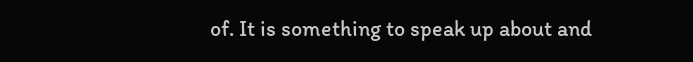of. It is something to speak up about and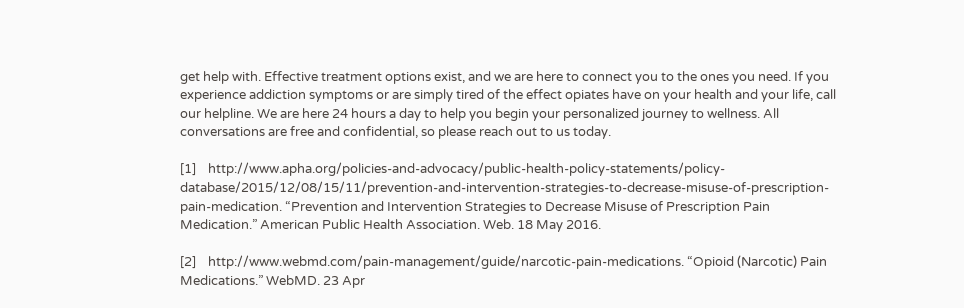get help with. Effective treatment options exist, and we are here to connect you to the ones you need. If you experience addiction symptoms or are simply tired of the effect opiates have on your health and your life, call our helpline. We are here 24 hours a day to help you begin your personalized journey to wellness. All conversations are free and confidential, so please reach out to us today.

[1]    http://www.apha.org/policies-and-advocacy/public-health-policy-statements/policy-database/2015/12/08/15/11/prevention-and-intervention-strategies-to-decrease-misuse-of-prescription-pain-medication. “Prevention and Intervention Strategies to Decrease Misuse of Prescription Pain Medication.” American Public Health Association. Web. 18 May 2016.

[2]    http://www.webmd.com/pain-management/guide/narcotic-pain-medications. “Opioid (Narcotic) Pain Medications.” WebMD. 23 Apr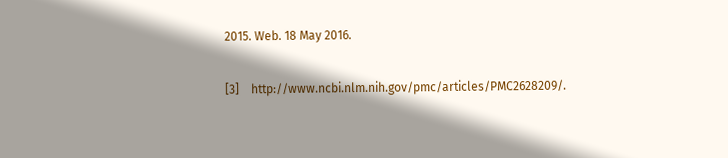2015. Web. 18 May 2016.

[3]    http://www.ncbi.nlm.nih.gov/pmc/articles/PMC2628209/.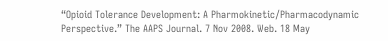“Opioid Tolerance Development: A Pharmokinetic/Pharmacodynamic Perspective.” The AAPS Journal. 7 Nov 2008. Web. 18 May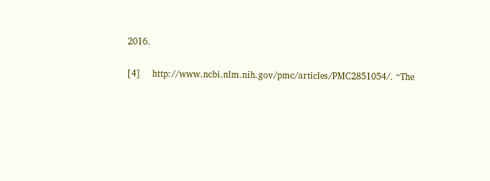2016.

[4]    http://www.ncbi.nlm.nih.gov/pmc/articles/PMC2851054/. “The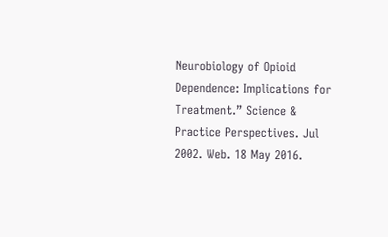Neurobiology of Opioid Dependence: Implications for Treatment.” Science & Practice Perspectives. Jul 2002. Web. 18 May 2016.